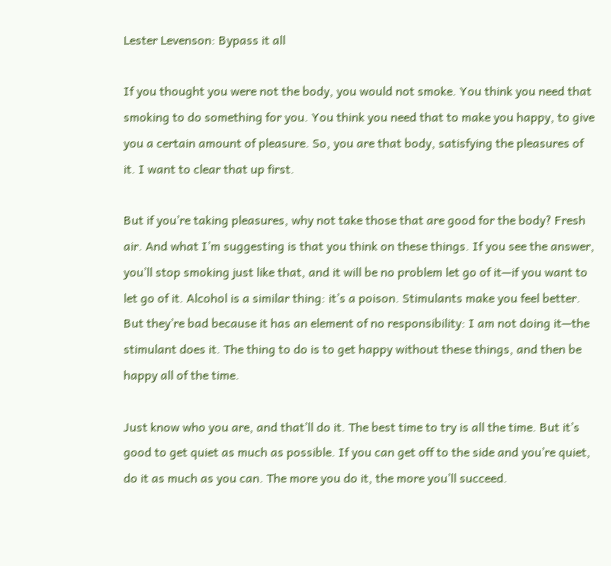Lester Levenson: Bypass it all

If you thought you were not the body, you would not smoke. You think you need that smoking to do something for you. You think you need that to make you happy, to give you a certain amount of pleasure. So, you are that body, satisfying the pleasures of it. I want to clear that up first.

But if you’re taking pleasures, why not take those that are good for the body? Fresh air. And what I’m suggesting is that you think on these things. If you see the answer, you’ll stop smoking just like that, and it will be no problem let go of it—if you want to let go of it. Alcohol is a similar thing: it’s a poison. Stimulants make you feel better. But they’re bad because it has an element of no responsibility: I am not doing it—the stimulant does it. The thing to do is to get happy without these things, and then be happy all of the time.

Just know who you are, and that’ll do it. The best time to try is all the time. But it’s good to get quiet as much as possible. If you can get off to the side and you’re quiet, do it as much as you can. The more you do it, the more you’ll succeed.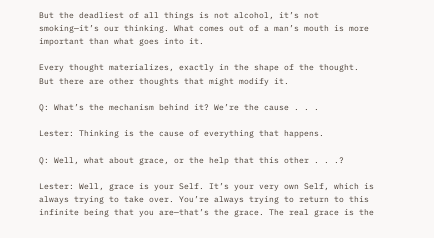But the deadliest of all things is not alcohol, it’s not smoking—it’s our thinking. What comes out of a man’s mouth is more important than what goes into it.

Every thought materializes, exactly in the shape of the thought. But there are other thoughts that might modify it.

Q: What’s the mechanism behind it? We’re the cause . . .

Lester: Thinking is the cause of everything that happens.

Q: Well, what about grace, or the help that this other . . .?

Lester: Well, grace is your Self. It’s your very own Self, which is always trying to take over. You’re always trying to return to this infinite being that you are—that’s the grace. The real grace is the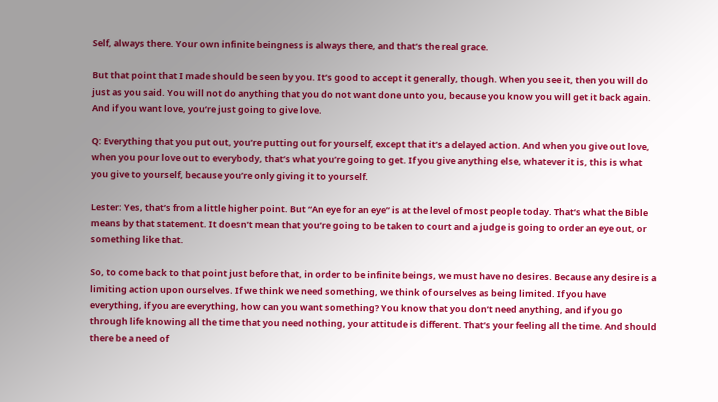Self, always there. Your own infinite beingness is always there, and that’s the real grace.

But that point that I made should be seen by you. It’s good to accept it generally, though. When you see it, then you will do just as you said. You will not do anything that you do not want done unto you, because you know you will get it back again. And if you want love, you’re just going to give love.

Q: Everything that you put out, you’re putting out for yourself, except that it’s a delayed action. And when you give out love, when you pour love out to everybody, that’s what you’re going to get. If you give anything else, whatever it is, this is what you give to yourself, because you’re only giving it to yourself.

Lester: Yes, that’s from a little higher point. But “An eye for an eye” is at the level of most people today. That’s what the Bible means by that statement. It doesn’t mean that you’re going to be taken to court and a judge is going to order an eye out, or something like that.

So, to come back to that point just before that, in order to be infinite beings, we must have no desires. Because any desire is a limiting action upon ourselves. If we think we need something, we think of ourselves as being limited. If you have everything, if you are everything, how can you want something? You know that you don’t need anything, and if you go through life knowing all the time that you need nothing, your attitude is different. That’s your feeling all the time. And should there be a need of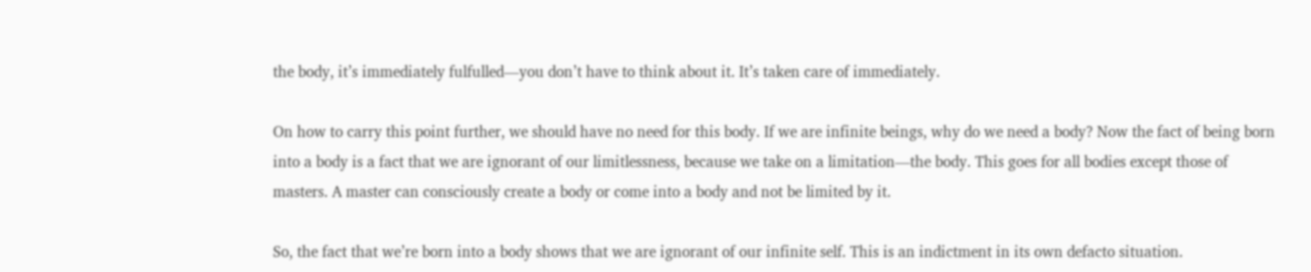the body, it’s immediately fulfulled—you don’t have to think about it. It’s taken care of immediately.

On how to carry this point further, we should have no need for this body. If we are infinite beings, why do we need a body? Now the fact of being born into a body is a fact that we are ignorant of our limitlessness, because we take on a limitation—the body. This goes for all bodies except those of masters. A master can consciously create a body or come into a body and not be limited by it.

So, the fact that we’re born into a body shows that we are ignorant of our infinite self. This is an indictment in its own defacto situation.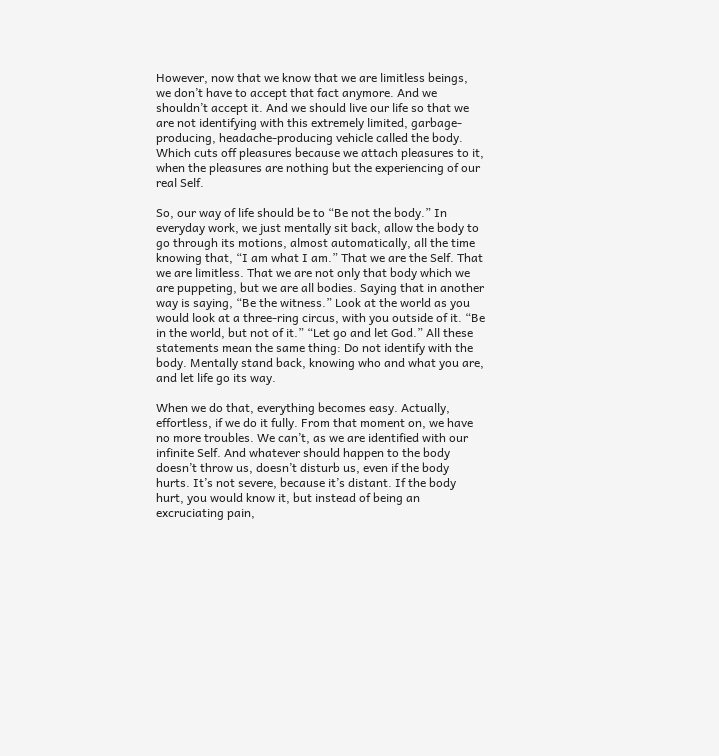However, now that we know that we are limitless beings, we don’t have to accept that fact anymore. And we shouldn’t accept it. And we should live our life so that we are not identifying with this extremely limited, garbage-producing, headache-producing vehicle called the body. Which cuts off pleasures because we attach pleasures to it, when the pleasures are nothing but the experiencing of our real Self.

So, our way of life should be to “Be not the body.” In everyday work, we just mentally sit back, allow the body to go through its motions, almost automatically, all the time knowing that, “I am what I am.” That we are the Self. That we are limitless. That we are not only that body which we are puppeting, but we are all bodies. Saying that in another way is saying, “Be the witness.” Look at the world as you would look at a three-ring circus, with you outside of it. “Be in the world, but not of it.” “Let go and let God.” All these statements mean the same thing: Do not identify with the body. Mentally stand back, knowing who and what you are, and let life go its way.

When we do that, everything becomes easy. Actually, effortless, if we do it fully. From that moment on, we have no more troubles. We can’t, as we are identified with our infinite Self. And whatever should happen to the body doesn’t throw us, doesn’t disturb us, even if the body hurts. It’s not severe, because it’s distant. If the body hurt, you would know it, but instead of being an excruciating pain,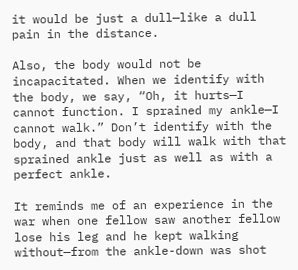it would be just a dull—like a dull pain in the distance.

Also, the body would not be incapacitated. When we identify with the body, we say, “Oh, it hurts—I cannot function. I sprained my ankle—I cannot walk.” Don’t identify with the body, and that body will walk with that sprained ankle just as well as with a perfect ankle.

It reminds me of an experience in the war when one fellow saw another fellow lose his leg and he kept walking without—from the ankle-down was shot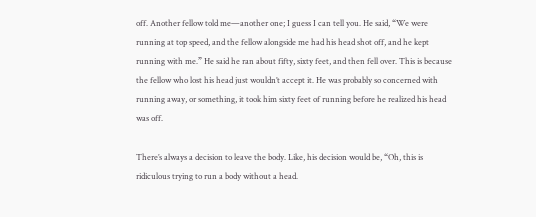off. Another fellow told me—another one; I guess I can tell you. He said, “We were running at top speed, and the fellow alongside me had his head shot off, and he kept running with me.” He said he ran about fifty, sixty feet, and then fell over. This is because the fellow who lost his head just wouldn’t accept it. He was probably so concerned with running away, or something, it took him sixty feet of running before he realized his head was off.

There’s always a decision to leave the body. Like, his decision would be, “Oh, this is ridiculous trying to run a body without a head.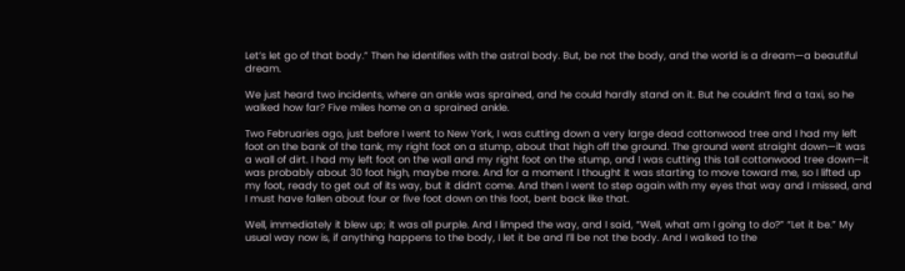Let’s let go of that body.” Then he identifies with the astral body. But, be not the body, and the world is a dream—a beautiful dream.

We just heard two incidents, where an ankle was sprained, and he could hardly stand on it. But he couldn’t find a taxi, so he walked how far? Five miles home on a sprained ankle.

Two Februaries ago, just before I went to New York, I was cutting down a very large dead cottonwood tree and I had my left foot on the bank of the tank, my right foot on a stump, about that high off the ground. The ground went straight down—it was a wall of dirt. I had my left foot on the wall and my right foot on the stump, and I was cutting this tall cottonwood tree down—it was probably about 30 foot high, maybe more. And for a moment I thought it was starting to move toward me, so I lifted up my foot, ready to get out of its way, but it didn’t come. And then I went to step again with my eyes that way and I missed, and I must have fallen about four or five foot down on this foot, bent back like that.

Well, immediately it blew up; it was all purple. And I limped the way, and I said, “Well, what am I going to do?” “Let it be.” My usual way now is, if anything happens to the body, I let it be and I’ll be not the body. And I walked to the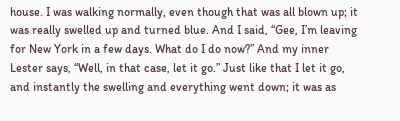house. I was walking normally, even though that was all blown up; it was really swelled up and turned blue. And I said, “Gee, I’m leaving for New York in a few days. What do I do now?” And my inner Lester says, “Well, in that case, let it go.” Just like that I let it go, and instantly the swelling and everything went down; it was as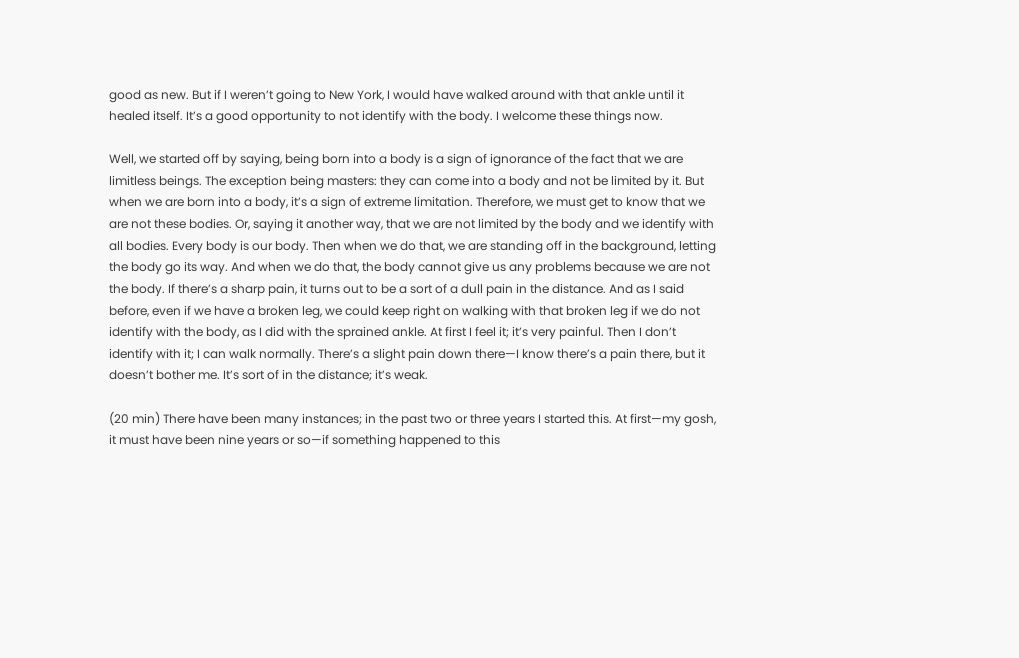good as new. But if I weren’t going to New York, I would have walked around with that ankle until it healed itself. It’s a good opportunity to not identify with the body. I welcome these things now.

Well, we started off by saying, being born into a body is a sign of ignorance of the fact that we are limitless beings. The exception being masters: they can come into a body and not be limited by it. But when we are born into a body, it’s a sign of extreme limitation. Therefore, we must get to know that we are not these bodies. Or, saying it another way, that we are not limited by the body and we identify with all bodies. Every body is our body. Then when we do that, we are standing off in the background, letting the body go its way. And when we do that, the body cannot give us any problems because we are not the body. If there’s a sharp pain, it turns out to be a sort of a dull pain in the distance. And as I said before, even if we have a broken leg, we could keep right on walking with that broken leg if we do not identify with the body, as I did with the sprained ankle. At first I feel it; it’s very painful. Then I don’t identify with it; I can walk normally. There’s a slight pain down there—I know there’s a pain there, but it doesn’t bother me. It’s sort of in the distance; it’s weak.

(20 min) There have been many instances; in the past two or three years I started this. At first—my gosh, it must have been nine years or so—if something happened to this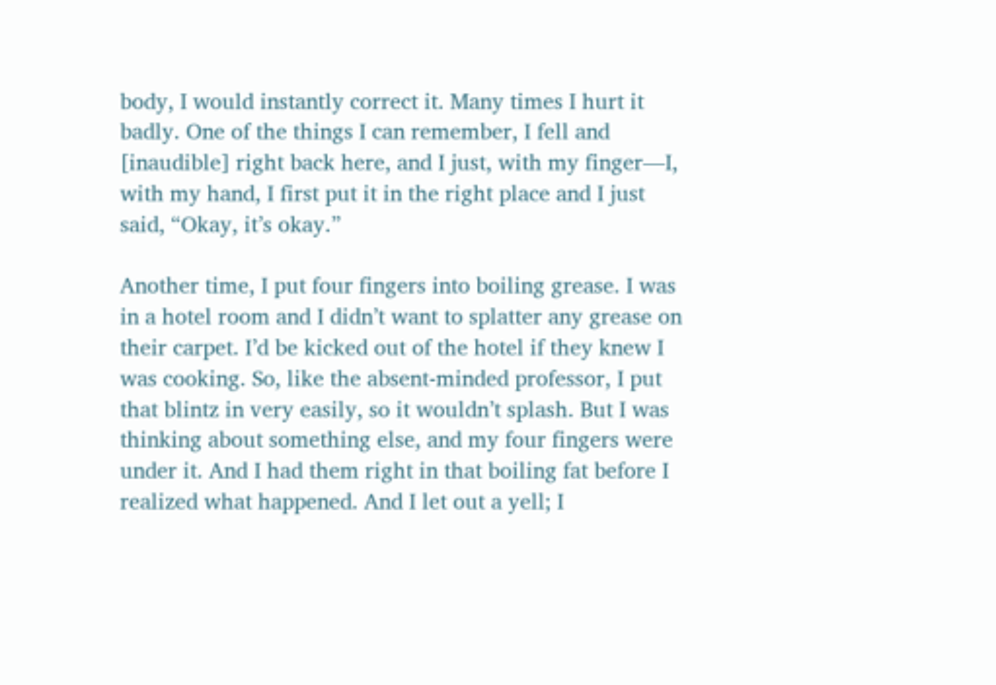body, I would instantly correct it. Many times I hurt it badly. One of the things I can remember, I fell and [inaudible] right back here, and I just, with my finger—I, with my hand, I first put it in the right place and I just said, “Okay, it’s okay.”

Another time, I put four fingers into boiling grease. I was in a hotel room and I didn’t want to splatter any grease on their carpet. I’d be kicked out of the hotel if they knew I was cooking. So, like the absent-minded professor, I put that blintz in very easily, so it wouldn’t splash. But I was thinking about something else, and my four fingers were under it. And I had them right in that boiling fat before I realized what happened. And I let out a yell; I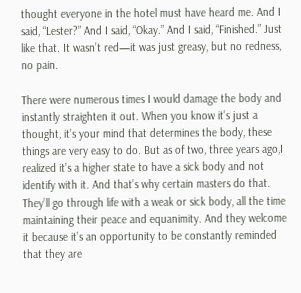thought everyone in the hotel must have heard me. And I said, “Lester?” And I said, “Okay.” And I said, “Finished.” Just like that. It wasn’t red—it was just greasy, but no redness, no pain.

There were numerous times I would damage the body and instantly straighten it out. When you know it’s just a thought, it’s your mind that determines the body, these things are very easy to do. But as of two, three years ago,I realized it’s a higher state to have a sick body and not identify with it. And that’s why certain masters do that. They’ll go through life with a weak or sick body, all the time maintaining their peace and equanimity. And they welcome it because it’s an opportunity to be constantly reminded that they are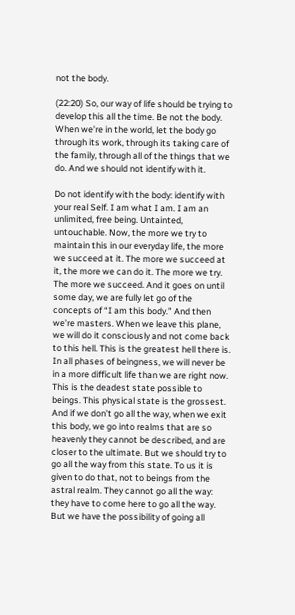not the body.

(22:20) So, our way of life should be trying to develop this all the time. Be not the body. When we’re in the world, let the body go through its work, through its taking care of the family, through all of the things that we do. And we should not identify with it.

Do not identify with the body: identify with your real Self. I am what I am. I am an unlimited, free being. Untainted, untouchable. Now, the more we try to maintain this in our everyday life, the more we succeed at it. The more we succeed at it, the more we can do it. The more we try. The more we succeed. And it goes on until some day, we are fully let go of the concepts of “I am this body.” And then we’re masters. When we leave this plane, we will do it consciously and not come back to this hell. This is the greatest hell there is. In all phases of beingness, we will never be in a more difficult life than we are right now. This is the deadest state possible to beings. This physical state is the grossest. And if we don’t go all the way, when we exit this body, we go into realms that are so heavenly they cannot be described, and are closer to the ultimate. But we should try to go all the way from this state. To us it is given to do that, not to beings from the astral realm. They cannot go all the way: they have to come here to go all the way. But we have the possibility of going all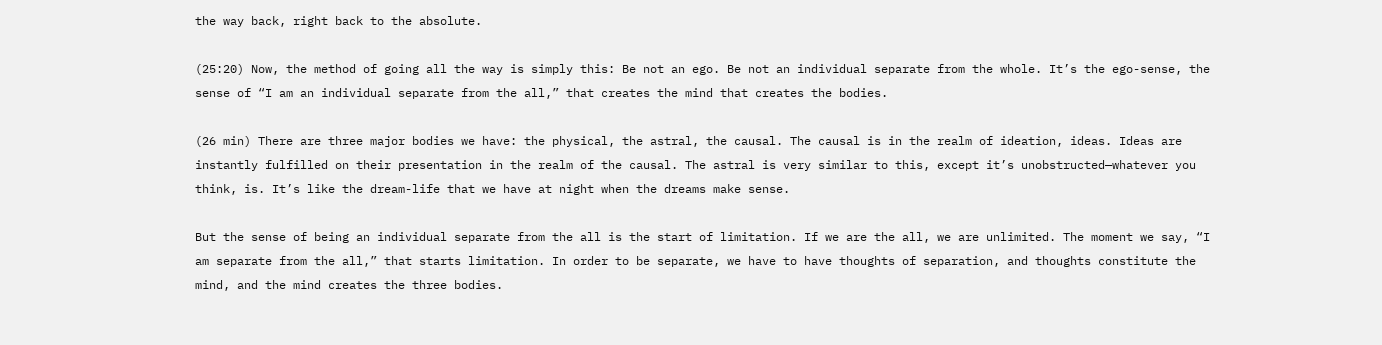the way back, right back to the absolute.

(25:20) Now, the method of going all the way is simply this: Be not an ego. Be not an individual separate from the whole. It’s the ego-sense, the sense of “I am an individual separate from the all,” that creates the mind that creates the bodies.

(26 min) There are three major bodies we have: the physical, the astral, the causal. The causal is in the realm of ideation, ideas. Ideas are instantly fulfilled on their presentation in the realm of the causal. The astral is very similar to this, except it’s unobstructed—whatever you think, is. It’s like the dream-life that we have at night when the dreams make sense.

But the sense of being an individual separate from the all is the start of limitation. If we are the all, we are unlimited. The moment we say, “I am separate from the all,” that starts limitation. In order to be separate, we have to have thoughts of separation, and thoughts constitute the mind, and the mind creates the three bodies.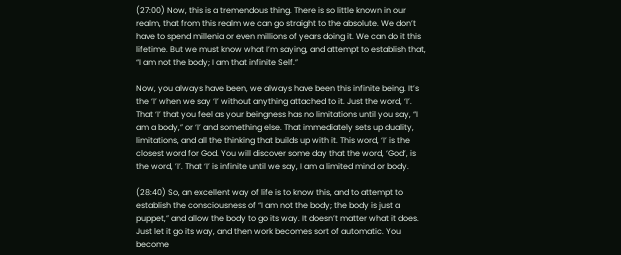(27:00) Now, this is a tremendous thing. There is so little known in our realm, that from this realm we can go straight to the absolute. We don’t have to spend millenia or even millions of years doing it. We can do it this lifetime. But we must know what I’m saying, and attempt to establish that, “I am not the body; I am that infinite Self.”

Now, you always have been, we always have been this infinite being. It’s the ‘I’ when we say ‘I’ without anything attached to it. Just the word, ‘I’. That ‘I’ that you feel as your beingness has no limitations until you say, “I am a body,” or ‘I’ and something else. That immediately sets up duality, limitations, and all the thinking that builds up with it. This word, ‘I’ is the closest word for God. You will discover some day that the word, ‘God’, is the word, ’I’. That ‘I’ is infinite until we say, I am a limited mind or body.

(28:40) So, an excellent way of life is to know this, and to attempt to establish the consciousness of “I am not the body; the body is just a puppet,” and allow the body to go its way. It doesn’t matter what it does. Just let it go its way, and then work becomes sort of automatic. You become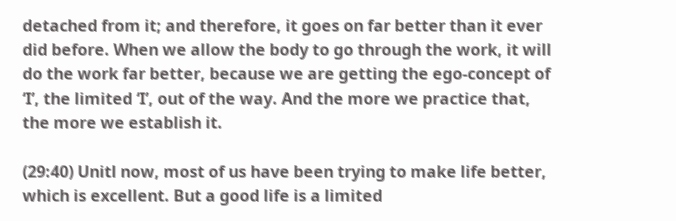detached from it; and therefore, it goes on far better than it ever did before. When we allow the body to go through the work, it will do the work far better, because we are getting the ego-concept of ‘I’, the limited ‘I’, out of the way. And the more we practice that, the more we establish it.

(29:40) Unitl now, most of us have been trying to make life better, which is excellent. But a good life is a limited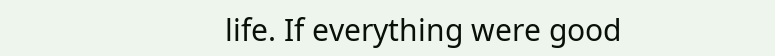life. If everything were good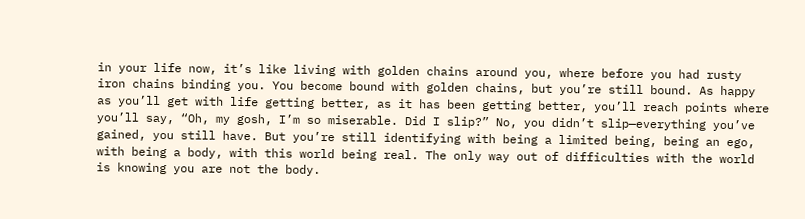in your life now, it’s like living with golden chains around you, where before you had rusty iron chains binding you. You become bound with golden chains, but you’re still bound. As happy as you’ll get with life getting better, as it has been getting better, you’ll reach points where you’ll say, “Oh, my gosh, I’m so miserable. Did I slip?” No, you didn’t slip—everything you’ve gained, you still have. But you’re still identifying with being a limited being, being an ego, with being a body, with this world being real. The only way out of difficulties with the world is knowing you are not the body.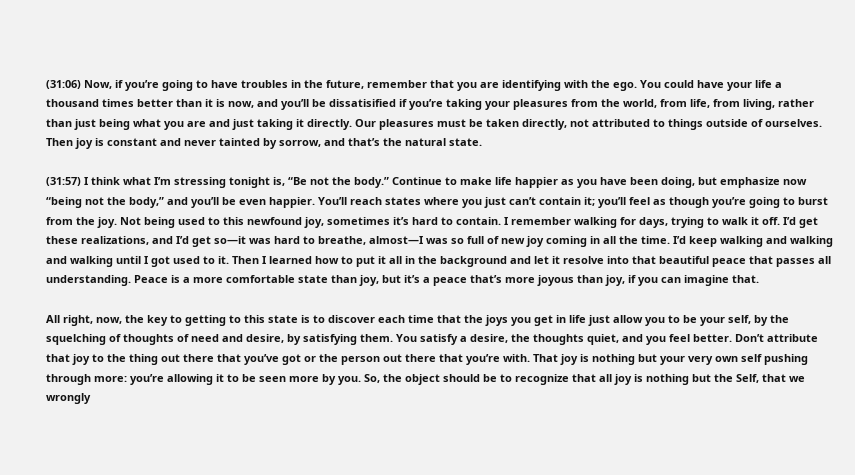(31:06) Now, if you’re going to have troubles in the future, remember that you are identifying with the ego. You could have your life a thousand times better than it is now, and you’ll be dissatisified if you’re taking your pleasures from the world, from life, from living, rather than just being what you are and just taking it directly. Our pleasures must be taken directly, not attributed to things outside of ourselves. Then joy is constant and never tainted by sorrow, and that’s the natural state.

(31:57) I think what I’m stressing tonight is, “Be not the body.” Continue to make life happier as you have been doing, but emphasize now “being not the body,” and you’ll be even happier. You’ll reach states where you just can’t contain it; you’ll feel as though you’re going to burst from the joy. Not being used to this newfound joy, sometimes it’s hard to contain. I remember walking for days, trying to walk it off. I’d get these realizations, and I’d get so—it was hard to breathe, almost—I was so full of new joy coming in all the time. I’d keep walking and walking and walking until I got used to it. Then I learned how to put it all in the background and let it resolve into that beautiful peace that passes all understanding. Peace is a more comfortable state than joy, but it’s a peace that’s more joyous than joy, if you can imagine that.

All right, now, the key to getting to this state is to discover each time that the joys you get in life just allow you to be your self, by the squelching of thoughts of need and desire, by satisfying them. You satisfy a desire, the thoughts quiet, and you feel better. Don’t attribute that joy to the thing out there that you’ve got or the person out there that you’re with. That joy is nothing but your very own self pushing through more: you’re allowing it to be seen more by you. So, the object should be to recognize that all joy is nothing but the Self, that we wrongly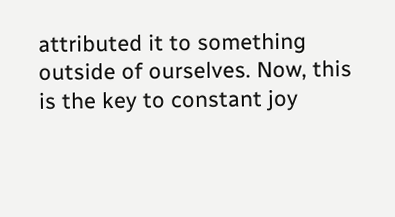attributed it to something outside of ourselves. Now, this is the key to constant joy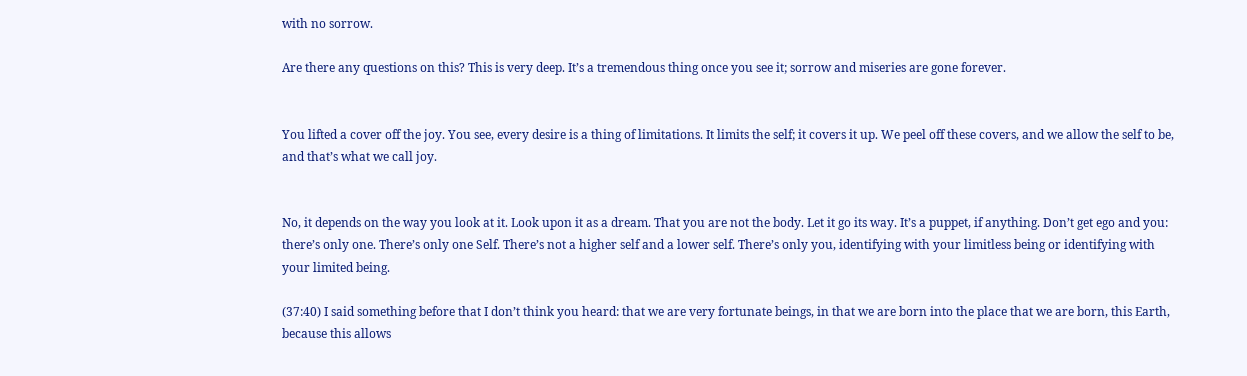with no sorrow.

Are there any questions on this? This is very deep. It’s a tremendous thing once you see it; sorrow and miseries are gone forever.


You lifted a cover off the joy. You see, every desire is a thing of limitations. It limits the self; it covers it up. We peel off these covers, and we allow the self to be, and that’s what we call joy.


No, it depends on the way you look at it. Look upon it as a dream. That you are not the body. Let it go its way. It’s a puppet, if anything. Don’t get ego and you: there’s only one. There’s only one Self. There’s not a higher self and a lower self. There’s only you, identifying with your limitless being or identifying with your limited being.

(37:40) I said something before that I don’t think you heard: that we are very fortunate beings, in that we are born into the place that we are born, this Earth, because this allows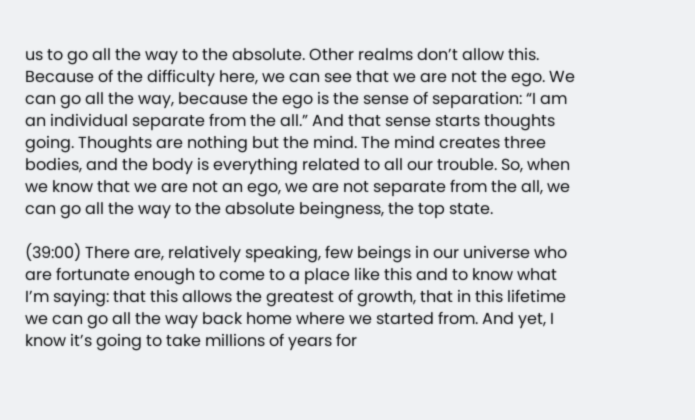us to go all the way to the absolute. Other realms don’t allow this. Because of the difficulty here, we can see that we are not the ego. We can go all the way, because the ego is the sense of separation: “I am an individual separate from the all.” And that sense starts thoughts going. Thoughts are nothing but the mind. The mind creates three bodies, and the body is everything related to all our trouble. So, when we know that we are not an ego, we are not separate from the all, we can go all the way to the absolute beingness, the top state.

(39:00) There are, relatively speaking, few beings in our universe who are fortunate enough to come to a place like this and to know what I’m saying: that this allows the greatest of growth, that in this lifetime we can go all the way back home where we started from. And yet, I know it’s going to take millions of years for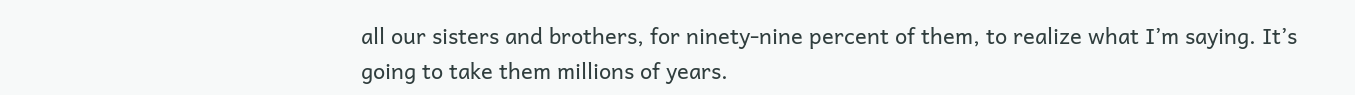all our sisters and brothers, for ninety-nine percent of them, to realize what I’m saying. It’s going to take them millions of years.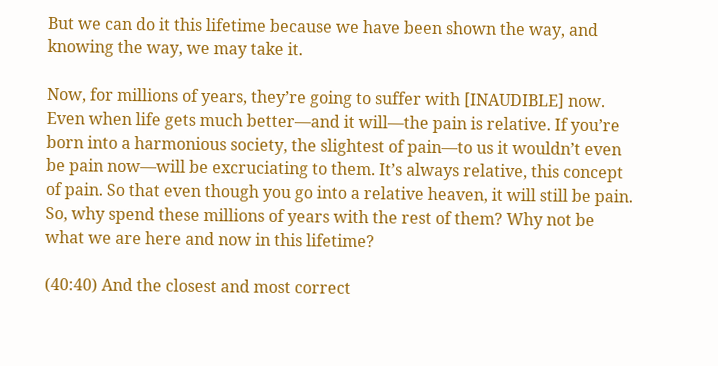But we can do it this lifetime because we have been shown the way, and knowing the way, we may take it.

Now, for millions of years, they’re going to suffer with [INAUDIBLE] now. Even when life gets much better—and it will—the pain is relative. If you’re born into a harmonious society, the slightest of pain—to us it wouldn’t even be pain now—will be excruciating to them. It’s always relative, this concept of pain. So that even though you go into a relative heaven, it will still be pain. So, why spend these millions of years with the rest of them? Why not be what we are here and now in this lifetime?

(40:40) And the closest and most correct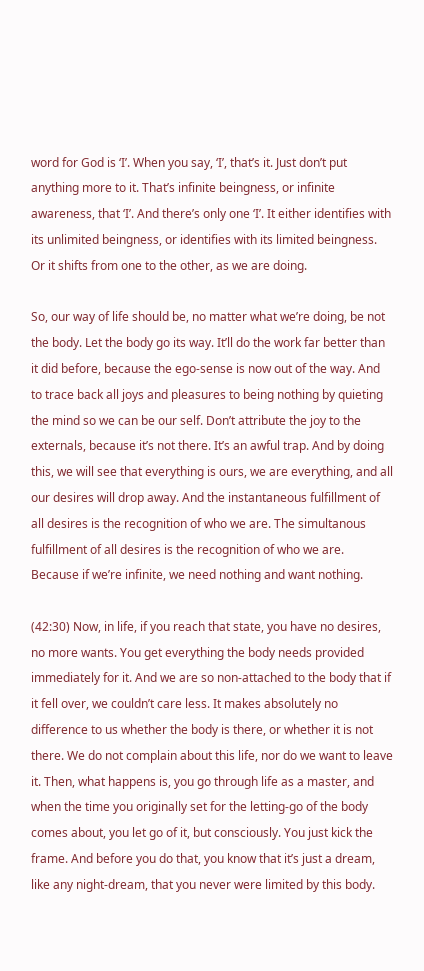word for God is ‘I’. When you say, ‘I’, that’s it. Just don’t put anything more to it. That’s infinite beingness, or infinite awareness, that ‘I’. And there’s only one ‘I’. It either identifies with its unlimited beingness, or identifies with its limited beingness. Or it shifts from one to the other, as we are doing.

So, our way of life should be, no matter what we’re doing, be not the body. Let the body go its way. It’ll do the work far better than it did before, because the ego-sense is now out of the way. And to trace back all joys and pleasures to being nothing by quieting the mind so we can be our self. Don’t attribute the joy to the externals, because it’s not there. It’s an awful trap. And by doing this, we will see that everything is ours, we are everything, and all our desires will drop away. And the instantaneous fulfillment of all desires is the recognition of who we are. The simultanous fulfillment of all desires is the recognition of who we are. Because if we’re infinite, we need nothing and want nothing.

(42:30) Now, in life, if you reach that state, you have no desires, no more wants. You get everything the body needs provided immediately for it. And we are so non-attached to the body that if it fell over, we couldn’t care less. It makes absolutely no difference to us whether the body is there, or whether it is not there. We do not complain about this life, nor do we want to leave it. Then, what happens is, you go through life as a master, and when the time you originally set for the letting-go of the body comes about, you let go of it, but consciously. You just kick the frame. And before you do that, you know that it’s just a dream, like any night-dream, that you never were limited by this body.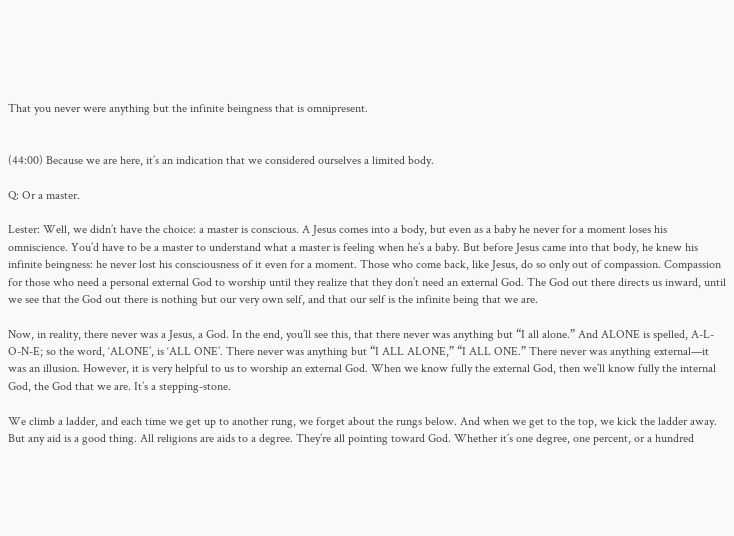That you never were anything but the infinite beingness that is omnipresent.


(44:00) Because we are here, it’s an indication that we considered ourselves a limited body.

Q: Or a master.

Lester: Well, we didn’t have the choice: a master is conscious. A Jesus comes into a body, but even as a baby he never for a moment loses his omniscience. You’d have to be a master to understand what a master is feeling when he’s a baby. But before Jesus came into that body, he knew his infinite beingness: he never lost his consciousness of it even for a moment. Those who come back, like Jesus, do so only out of compassion. Compassion for those who need a personal external God to worship until they realize that they don’t need an external God. The God out there directs us inward, until we see that the God out there is nothing but our very own self, and that our self is the infinite being that we are.

Now, in reality, there never was a Jesus, a God. In the end, you’ll see this, that there never was anything but “I all alone.” And ALONE is spelled, A-L-O-N-E; so the word, ‘ALONE’, is ‘ALL ONE’. There never was anything but “I ALL ALONE,” “I ALL ONE.” There never was anything external—it was an illusion. However, it is very helpful to us to worship an external God. When we know fully the external God, then we’ll know fully the internal God, the God that we are. It’s a stepping-stone.

We climb a ladder, and each time we get up to another rung, we forget about the rungs below. And when we get to the top, we kick the ladder away. But any aid is a good thing. All religions are aids to a degree. They’re all pointing toward God. Whether it’s one degree, one percent, or a hundred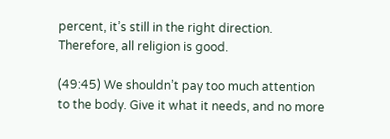percent, it’s still in the right direction. Therefore, all religion is good.

(49:45) We shouldn’t pay too much attention to the body. Give it what it needs, and no more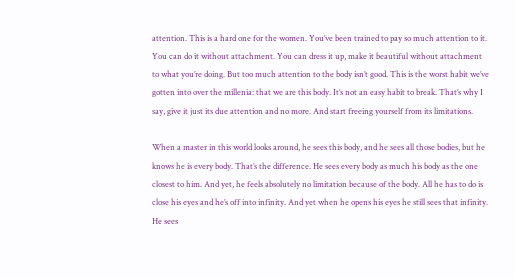attention. This is a hard one for the women. You’ve been trained to pay so much attention to it. You can do it without attachment. You can dress it up, make it beautiful without attachment to what you’re doing. But too much attention to the body isn’t good. This is the worst habit we’ve gotten into over the millenia: that we are this body. It’s not an easy habit to break. That’s why I say, give it just its due attention and no more. And start freeing yourself from its limitations.

When a master in this world looks around, he sees this body, and he sees all those bodies, but he knows he is every body. That’s the difference. He sees every body as much his body as the one closest to him. And yet, he feels absolutely no limitation because of the body. All he has to do is close his eyes and he’s off into infinity. And yet when he opens his eyes he still sees that infinity. He sees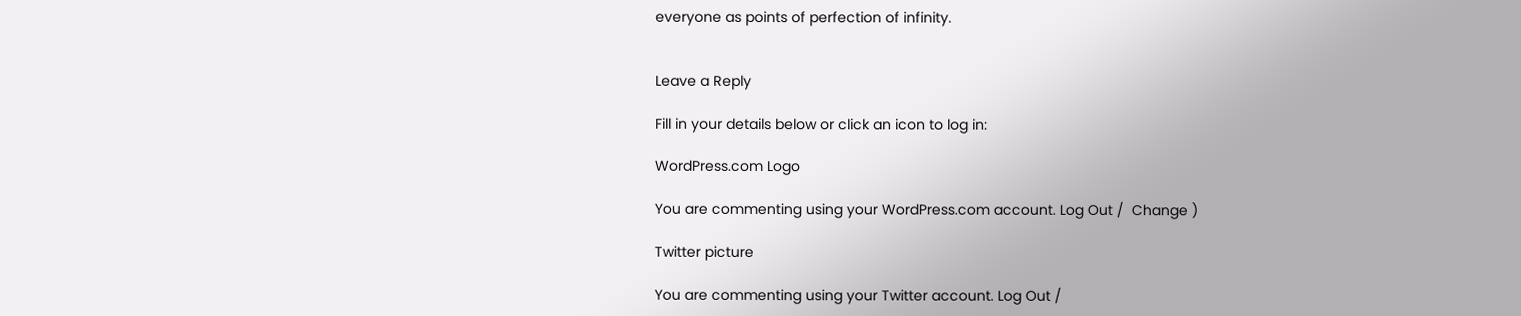everyone as points of perfection of infinity.


Leave a Reply

Fill in your details below or click an icon to log in:

WordPress.com Logo

You are commenting using your WordPress.com account. Log Out /  Change )

Twitter picture

You are commenting using your Twitter account. Log Out /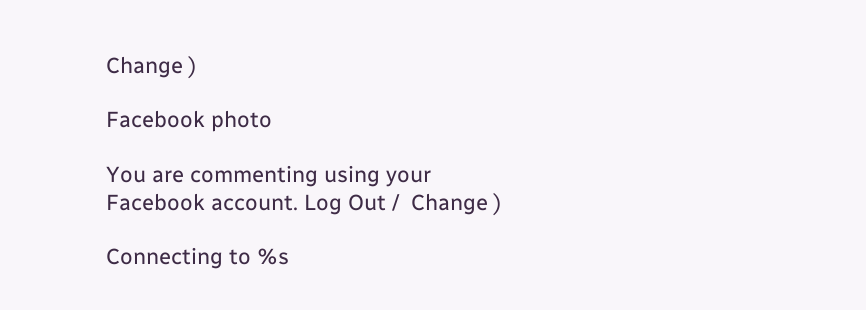Change )

Facebook photo

You are commenting using your Facebook account. Log Out /  Change )

Connecting to %s